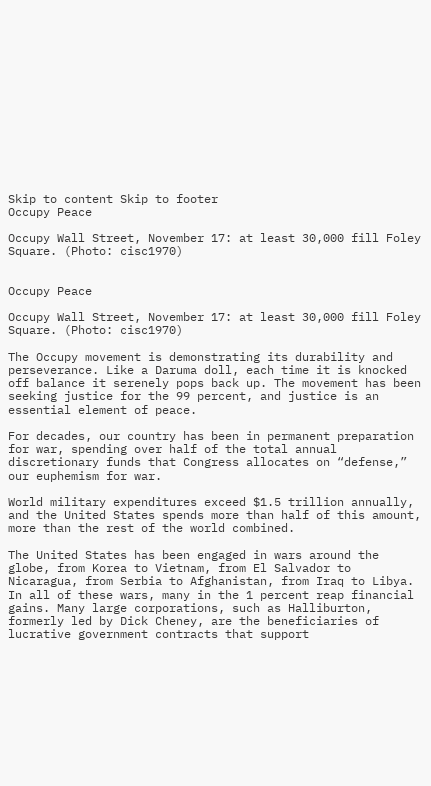Skip to content Skip to footer
Occupy Peace

Occupy Wall Street, November 17: at least 30,000 fill Foley Square. (Photo: cisc1970)


Occupy Peace

Occupy Wall Street, November 17: at least 30,000 fill Foley Square. (Photo: cisc1970)

The Occupy movement is demonstrating its durability and perseverance. Like a Daruma doll, each time it is knocked off balance it serenely pops back up. The movement has been seeking justice for the 99 percent, and justice is an essential element of peace.

For decades, our country has been in permanent preparation for war, spending over half of the total annual discretionary funds that Congress allocates on “defense,” our euphemism for war.

World military expenditures exceed $1.5 trillion annually, and the United States spends more than half of this amount, more than the rest of the world combined.

The United States has been engaged in wars around the globe, from Korea to Vietnam, from El Salvador to Nicaragua, from Serbia to Afghanistan, from Iraq to Libya. In all of these wars, many in the 1 percent reap financial gains. Many large corporations, such as Halliburton, formerly led by Dick Cheney, are the beneficiaries of lucrative government contracts that support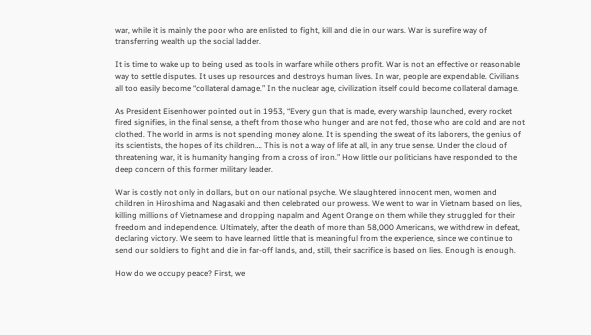war, while it is mainly the poor who are enlisted to fight, kill and die in our wars. War is surefire way of transferring wealth up the social ladder.

It is time to wake up to being used as tools in warfare while others profit. War is not an effective or reasonable way to settle disputes. It uses up resources and destroys human lives. In war, people are expendable. Civilians all too easily become “collateral damage.” In the nuclear age, civilization itself could become collateral damage.

As President Eisenhower pointed out in 1953, “Every gun that is made, every warship launched, every rocket fired signifies, in the final sense, a theft from those who hunger and are not fed, those who are cold and are not clothed. The world in arms is not spending money alone. It is spending the sweat of its laborers, the genius of its scientists, the hopes of its children…. This is not a way of life at all, in any true sense. Under the cloud of threatening war, it is humanity hanging from a cross of iron.” How little our politicians have responded to the deep concern of this former military leader.

War is costly not only in dollars, but on our national psyche. We slaughtered innocent men, women and children in Hiroshima and Nagasaki and then celebrated our prowess. We went to war in Vietnam based on lies, killing millions of Vietnamese and dropping napalm and Agent Orange on them while they struggled for their freedom and independence. Ultimately, after the death of more than 58,000 Americans, we withdrew in defeat, declaring victory. We seem to have learned little that is meaningful from the experience, since we continue to send our soldiers to fight and die in far-off lands, and, still, their sacrifice is based on lies. Enough is enough.

How do we occupy peace? First, we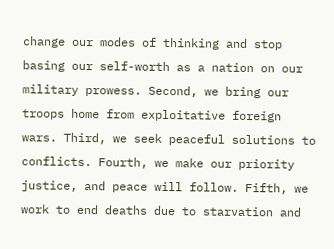change our modes of thinking and stop basing our self-worth as a nation on our military prowess. Second, we bring our troops home from exploitative foreign wars. Third, we seek peaceful solutions to conflicts. Fourth, we make our priority justice, and peace will follow. Fifth, we work to end deaths due to starvation and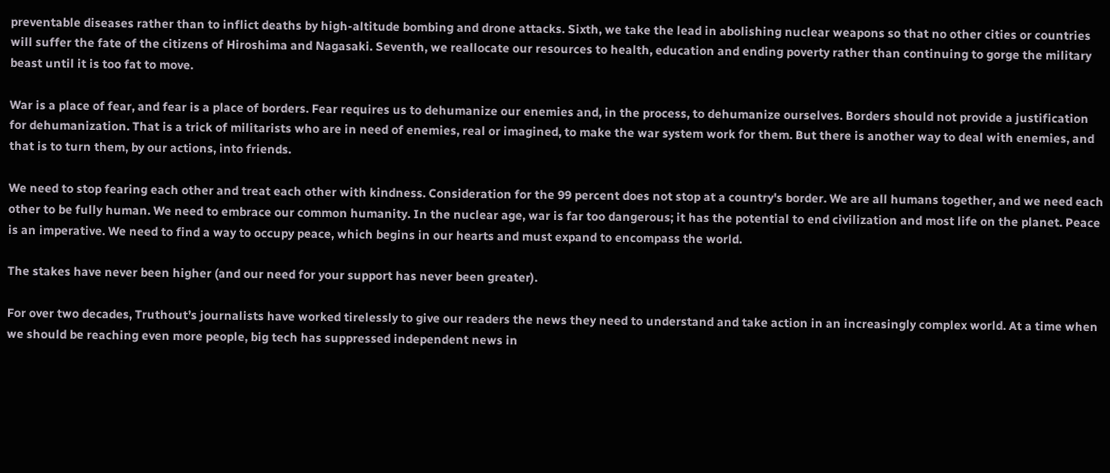preventable diseases rather than to inflict deaths by high-altitude bombing and drone attacks. Sixth, we take the lead in abolishing nuclear weapons so that no other cities or countries will suffer the fate of the citizens of Hiroshima and Nagasaki. Seventh, we reallocate our resources to health, education and ending poverty rather than continuing to gorge the military beast until it is too fat to move.

War is a place of fear, and fear is a place of borders. Fear requires us to dehumanize our enemies and, in the process, to dehumanize ourselves. Borders should not provide a justification for dehumanization. That is a trick of militarists who are in need of enemies, real or imagined, to make the war system work for them. But there is another way to deal with enemies, and that is to turn them, by our actions, into friends.

We need to stop fearing each other and treat each other with kindness. Consideration for the 99 percent does not stop at a country's border. We are all humans together, and we need each other to be fully human. We need to embrace our common humanity. In the nuclear age, war is far too dangerous; it has the potential to end civilization and most life on the planet. Peace is an imperative. We need to find a way to occupy peace, which begins in our hearts and must expand to encompass the world.

The stakes have never been higher (and our need for your support has never been greater).

For over two decades, Truthout’s journalists have worked tirelessly to give our readers the news they need to understand and take action in an increasingly complex world. At a time when we should be reaching even more people, big tech has suppressed independent news in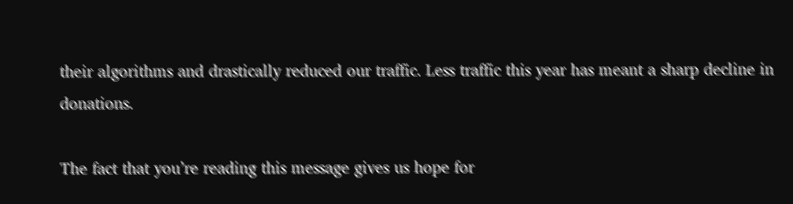their algorithms and drastically reduced our traffic. Less traffic this year has meant a sharp decline in donations.

The fact that you’re reading this message gives us hope for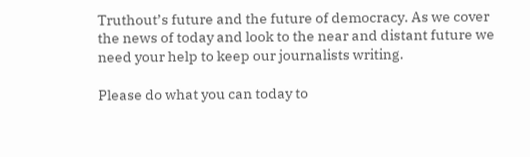Truthout’s future and the future of democracy. As we cover the news of today and look to the near and distant future we need your help to keep our journalists writing.

Please do what you can today to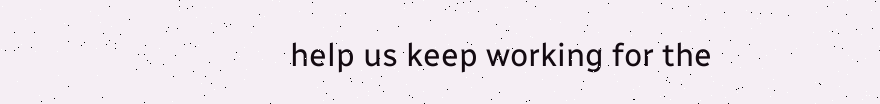help us keep working for the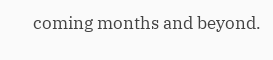coming months and beyond.